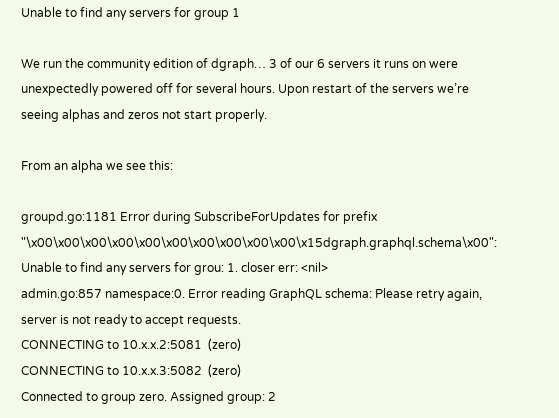Unable to find any servers for group 1

We run the community edition of dgraph… 3 of our 6 servers it runs on were unexpectedly powered off for several hours. Upon restart of the servers we’re seeing alphas and zeros not start properly.

From an alpha we see this:

groupd.go:1181 Error during SubscribeForUpdates for prefix "\x00\x00\x00\x00\x00\x00\x00\x00\x00\x00\x15dgraph.graphql.schema\x00": Unable to find any servers for grou: 1. closer err: <nil>
admin.go:857 namespace:0. Error reading GraphQL schema: Please retry again, server is not ready to accept requests.
CONNECTING to 10.x.x.2:5081  (zero)
CONNECTING to 10.x.x.3:5082  (zero)
Connected to group zero. Assigned group: 2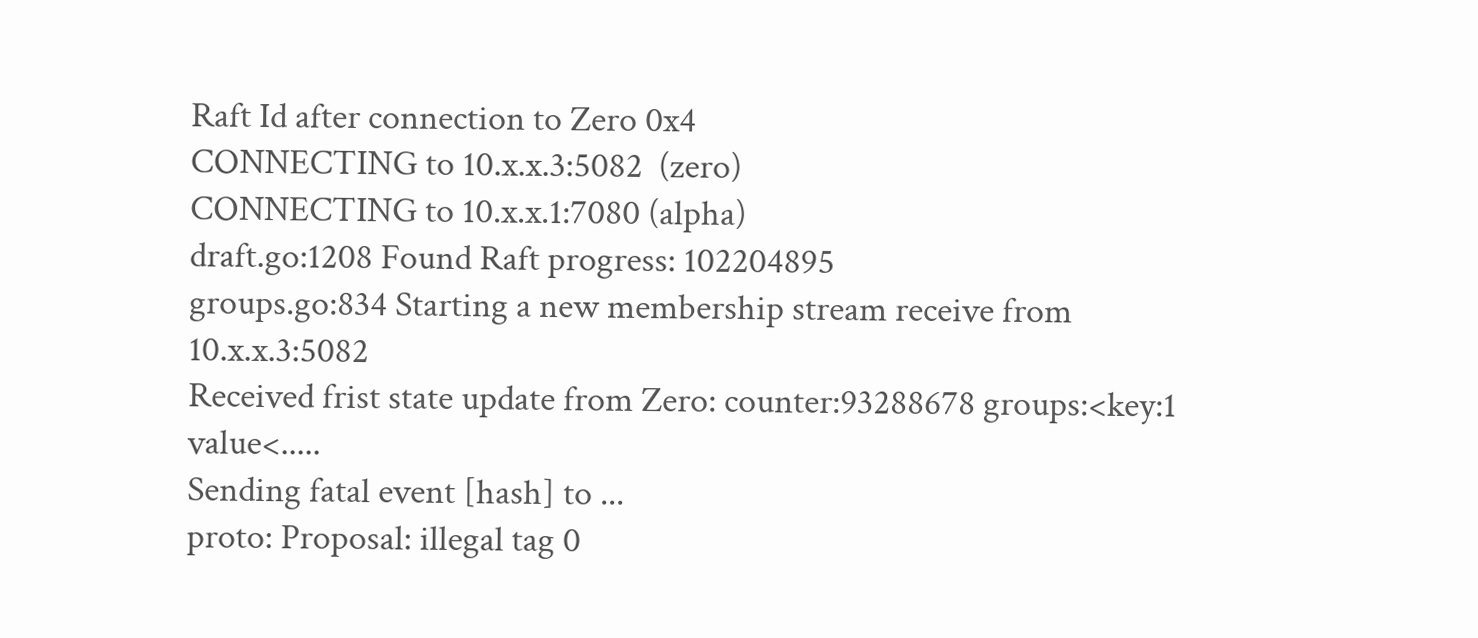Raft Id after connection to Zero 0x4
CONNECTING to 10.x.x.3:5082  (zero)
CONNECTING to 10.x.x.1:7080 (alpha)
draft.go:1208 Found Raft progress: 102204895
groups.go:834 Starting a new membership stream receive from 10.x.x.3:5082
Received frist state update from Zero: counter:93288678 groups:<key:1 value<.....
Sending fatal event [hash] to ...
proto: Proposal: illegal tag 0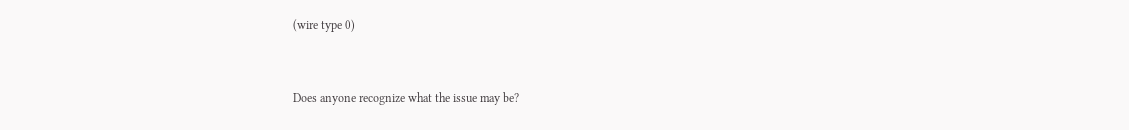(wire type 0)


Does anyone recognize what the issue may be?